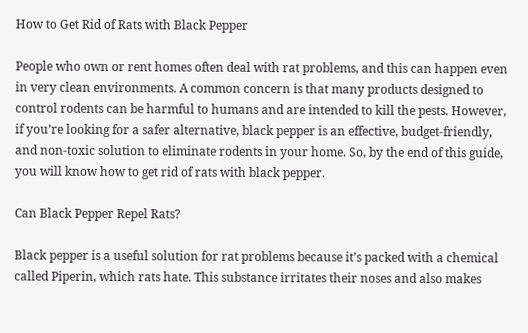How to Get Rid of Rats with Black Pepper

People who own or rent homes often deal with rat problems, and this can happen even in very clean environments. A common concern is that many products designed to control rodents can be harmful to humans and are intended to kill the pests. However, if you’re looking for a safer alternative, black pepper is an effective, budget-friendly, and non-toxic solution to eliminate rodents in your home. So, by the end of this guide, you will know how to get rid of rats with black pepper.

Can Black Pepper Repel Rats?

Black pepper is a useful solution for rat problems because it’s packed with a chemical called Piperin, which rats hate. This substance irritates their noses and also makes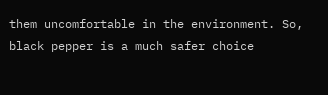them uncomfortable in the environment. So, black pepper is a much safer choice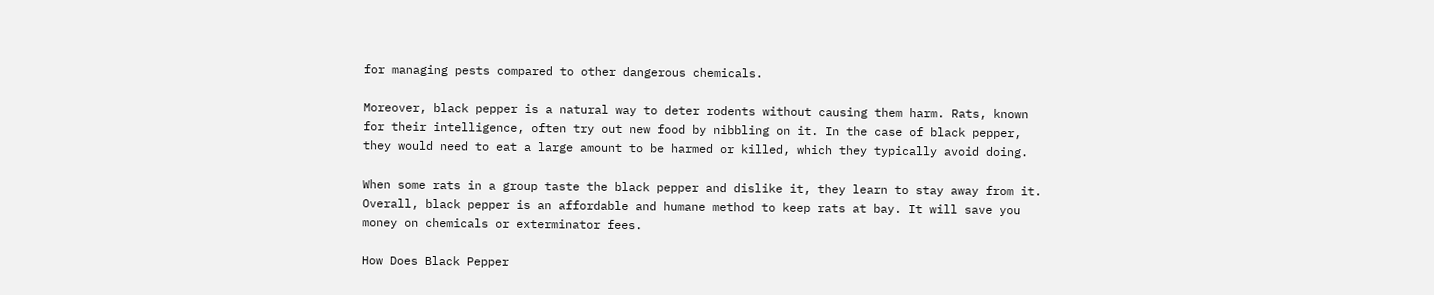for managing pests compared to other dangerous chemicals.

Moreover, black pepper is a natural way to deter rodents without causing them harm. Rats, known for their intelligence, often try out new food by nibbling on it. In the case of black pepper, they would need to eat a large amount to be harmed or killed, which they typically avoid doing.

When some rats in a group taste the black pepper and dislike it, they learn to stay away from it. Overall, black pepper is an affordable and humane method to keep rats at bay. It will save you money on chemicals or exterminator fees.

How Does Black Pepper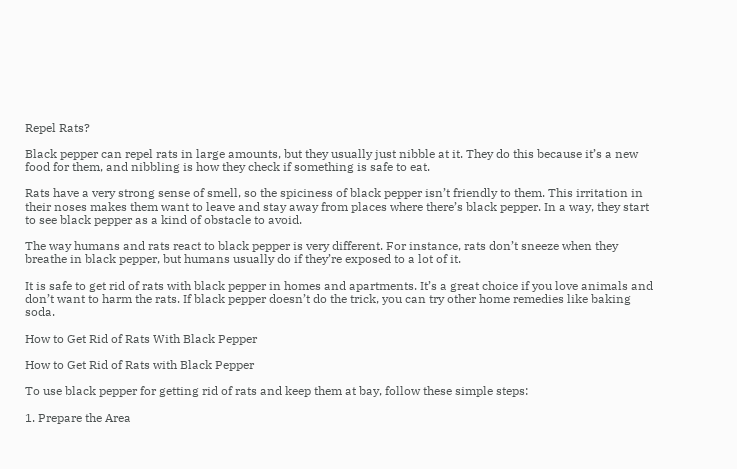Repel Rats?

Black pepper can repel rats in large amounts, but they usually just nibble at it. They do this because it’s a new food for them, and nibbling is how they check if something is safe to eat.

Rats have a very strong sense of smell, so the spiciness of black pepper isn’t friendly to them. This irritation in their noses makes them want to leave and stay away from places where there’s black pepper. In a way, they start to see black pepper as a kind of obstacle to avoid.

The way humans and rats react to black pepper is very different. For instance, rats don’t sneeze when they breathe in black pepper, but humans usually do if they’re exposed to a lot of it.

It is safe to get rid of rats with black pepper in homes and apartments. It’s a great choice if you love animals and don’t want to harm the rats. If black pepper doesn’t do the trick, you can try other home remedies like baking soda.

How to Get Rid of Rats With Black Pepper

How to Get Rid of Rats with Black Pepper

To use black pepper for getting rid of rats and keep them at bay, follow these simple steps:

1. Prepare the Area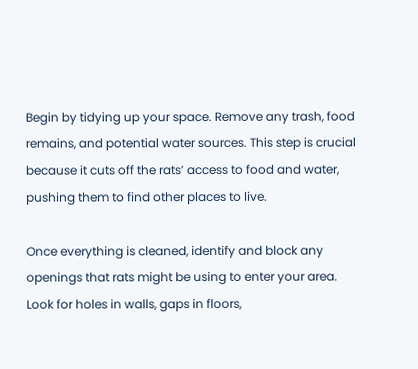Begin by tidying up your space. Remove any trash, food remains, and potential water sources. This step is crucial because it cuts off the rats’ access to food and water, pushing them to find other places to live.

Once everything is cleaned, identify and block any openings that rats might be using to enter your area. Look for holes in walls, gaps in floors,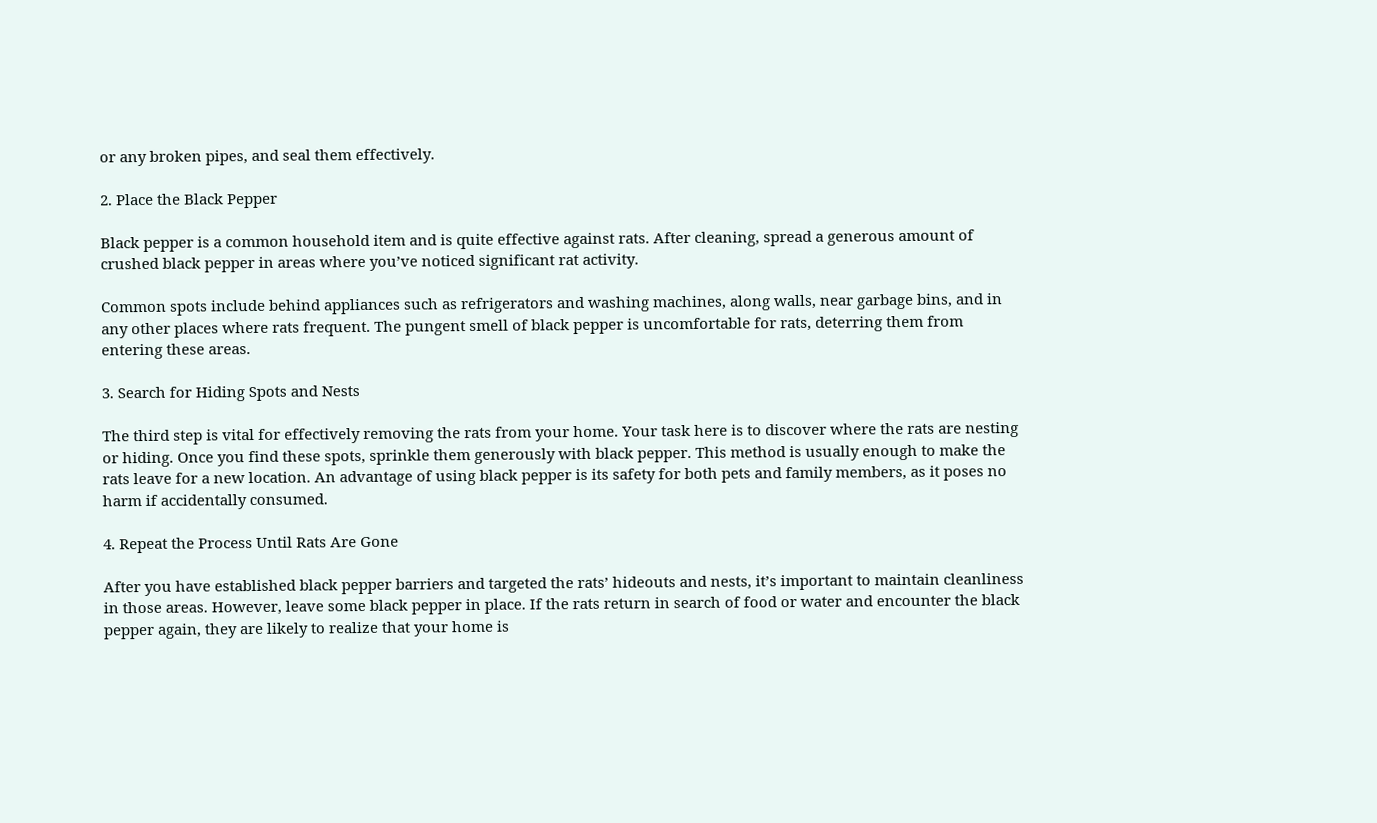or any broken pipes, and seal them effectively.

2. Place the Black Pepper

Black pepper is a common household item and is quite effective against rats. After cleaning, spread a generous amount of crushed black pepper in areas where you’ve noticed significant rat activity.

Common spots include behind appliances such as refrigerators and washing machines, along walls, near garbage bins, and in any other places where rats frequent. The pungent smell of black pepper is uncomfortable for rats, deterring them from entering these areas.

3. Search for Hiding Spots and Nests

The third step is vital for effectively removing the rats from your home. Your task here is to discover where the rats are nesting or hiding. Once you find these spots, sprinkle them generously with black pepper. This method is usually enough to make the rats leave for a new location. An advantage of using black pepper is its safety for both pets and family members, as it poses no harm if accidentally consumed.

4. Repeat the Process Until Rats Are Gone

After you have established black pepper barriers and targeted the rats’ hideouts and nests, it’s important to maintain cleanliness in those areas. However, leave some black pepper in place. If the rats return in search of food or water and encounter the black pepper again, they are likely to realize that your home is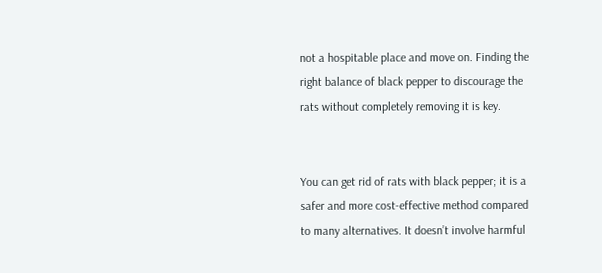not a hospitable place and move on. Finding the right balance of black pepper to discourage the rats without completely removing it is key.


You can get rid of rats with black pepper; it is a safer and more cost-effective method compared to many alternatives. It doesn’t involve harmful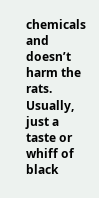chemicals and doesn’t harm the rats. Usually, just a taste or whiff of black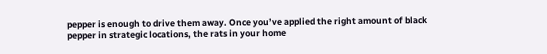pepper is enough to drive them away. Once you’ve applied the right amount of black pepper in strategic locations, the rats in your home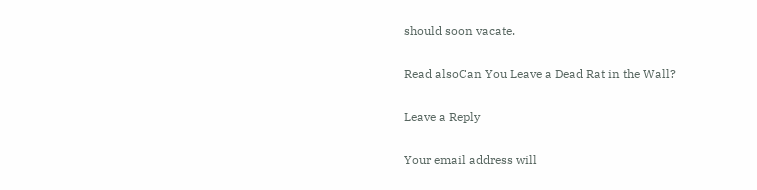should soon vacate.

Read alsoCan You Leave a Dead Rat in the Wall?

Leave a Reply

Your email address will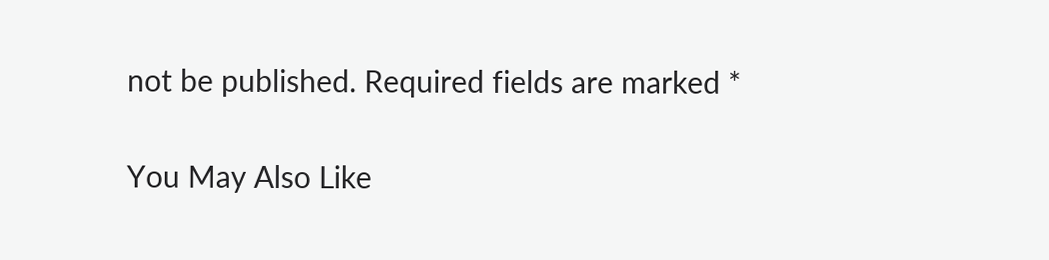not be published. Required fields are marked *

You May Also Like